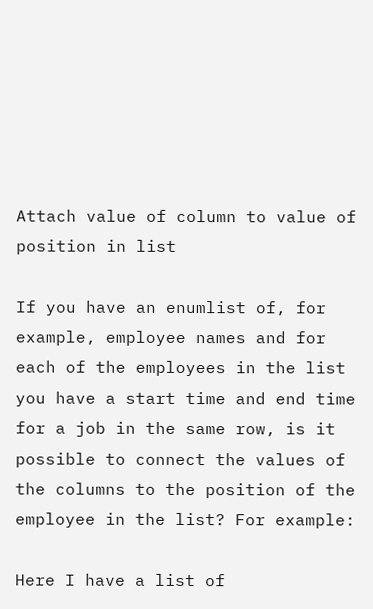Attach value of column to value of position in list

If you have an enumlist of, for example, employee names and for each of the employees in the list you have a start time and end time for a job in the same row, is it possible to connect the values of the columns to the position of the employee in the list? For example:

Here I have a list of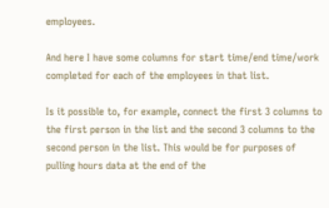employees.

And here I have some columns for start time/end time/work completed for each of the employees in that list.

Is it possible to, for example, connect the first 3 columns to the first person in the list and the second 3 columns to the second person in the list. This would be for purposes of pulling hours data at the end of the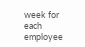week for each employee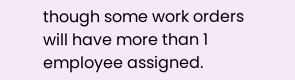though some work orders will have more than 1 employee assigned.